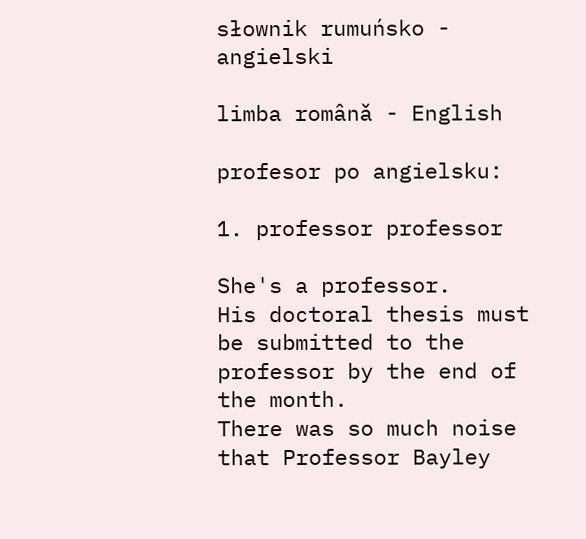słownik rumuńsko - angielski

limba română - English

profesor po angielsku:

1. professor professor

She's a professor.
His doctoral thesis must be submitted to the professor by the end of the month.
There was so much noise that Professor Bayley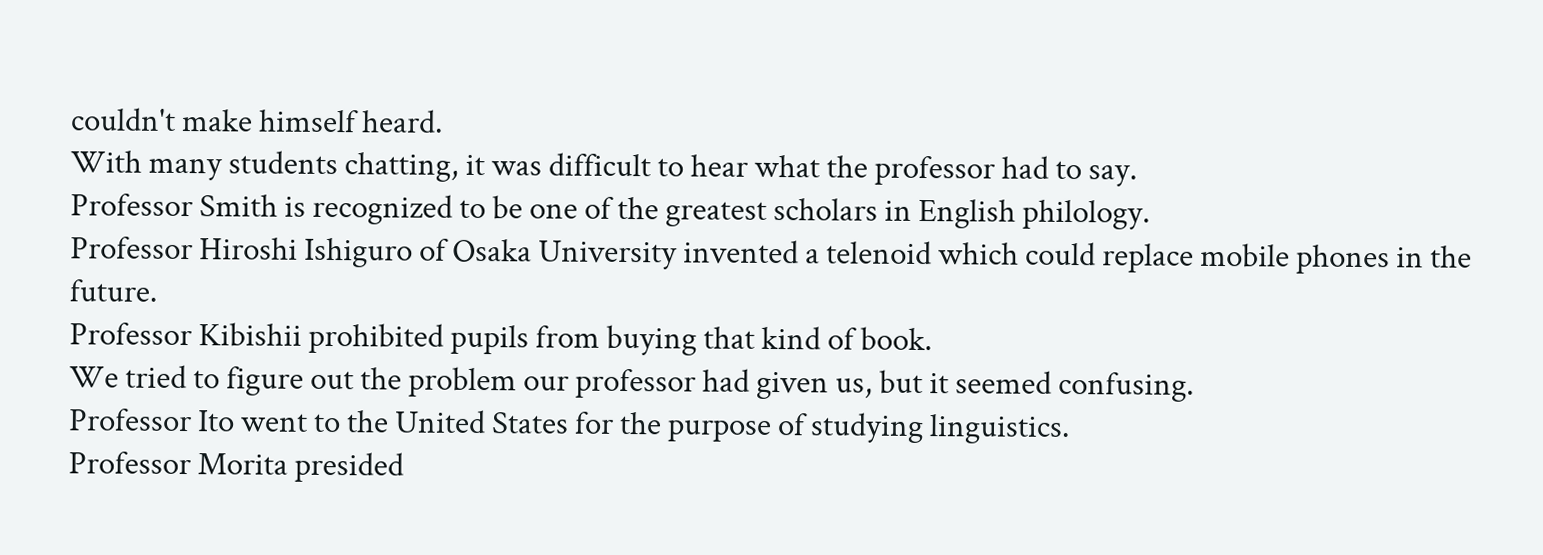couldn't make himself heard.
With many students chatting, it was difficult to hear what the professor had to say.
Professor Smith is recognized to be one of the greatest scholars in English philology.
Professor Hiroshi Ishiguro of Osaka University invented a telenoid which could replace mobile phones in the future.
Professor Kibishii prohibited pupils from buying that kind of book.
We tried to figure out the problem our professor had given us, but it seemed confusing.
Professor Ito went to the United States for the purpose of studying linguistics.
Professor Morita presided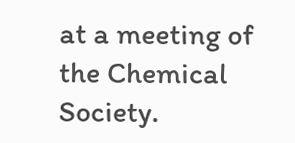at a meeting of the Chemical Society.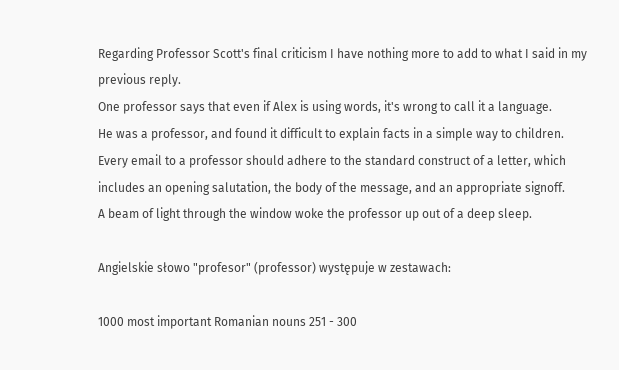Regarding Professor Scott's final criticism I have nothing more to add to what I said in my previous reply.
One professor says that even if Alex is using words, it's wrong to call it a language.
He was a professor, and found it difficult to explain facts in a simple way to children.
Every email to a professor should adhere to the standard construct of a letter, which includes an opening salutation, the body of the message, and an appropriate signoff.
A beam of light through the window woke the professor up out of a deep sleep.

Angielskie słowo "profesor" (professor) występuje w zestawach:

1000 most important Romanian nouns 251 - 300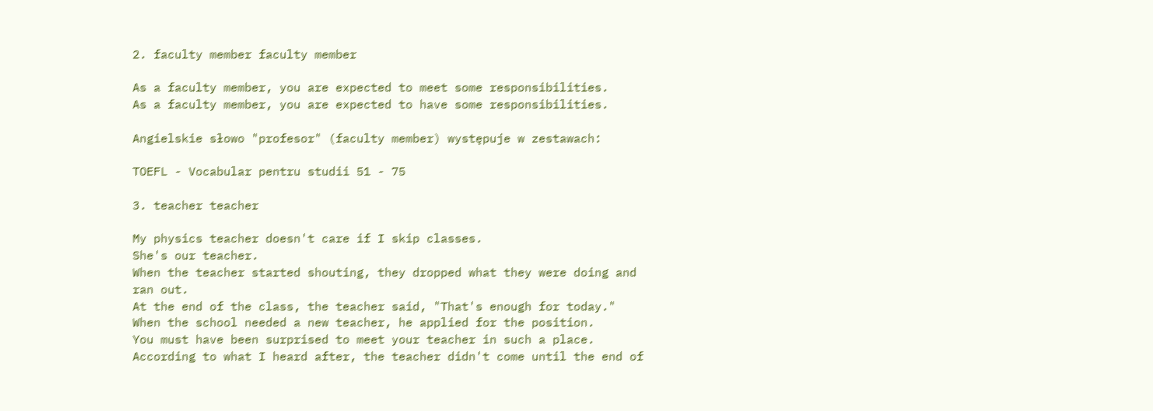2. faculty member faculty member

As a faculty member, you are expected to meet some responsibilities.
As a faculty member, you are expected to have some responsibilities.

Angielskie słowo "profesor" (faculty member) występuje w zestawach:

TOEFL - Vocabular pentru studii 51 - 75

3. teacher teacher

My physics teacher doesn't care if I skip classes.
She's our teacher.
When the teacher started shouting, they dropped what they were doing and ran out.
At the end of the class, the teacher said, "That's enough for today."
When the school needed a new teacher, he applied for the position.
You must have been surprised to meet your teacher in such a place.
According to what I heard after, the teacher didn't come until the end of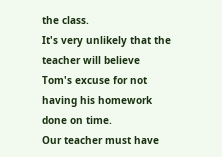the class.
It's very unlikely that the teacher will believe Tom's excuse for not having his homework done on time.
Our teacher must have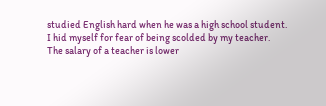studied English hard when he was a high school student.
I hid myself for fear of being scolded by my teacher.
The salary of a teacher is lower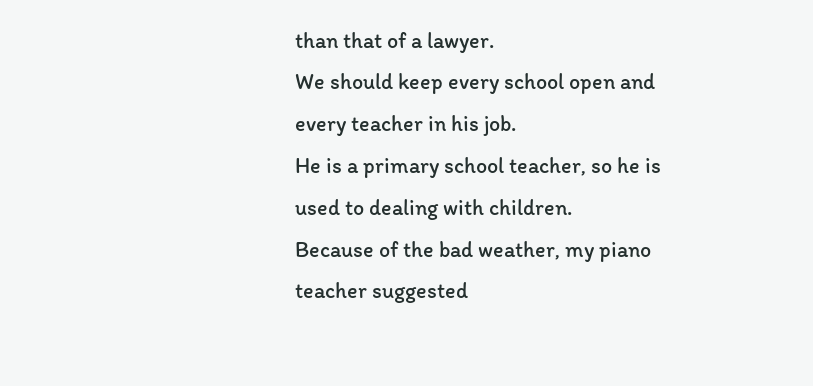than that of a lawyer.
We should keep every school open and every teacher in his job.
He is a primary school teacher, so he is used to dealing with children.
Because of the bad weather, my piano teacher suggested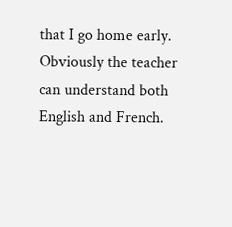that I go home early.
Obviously the teacher can understand both English and French.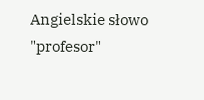Angielskie słowo "profesor"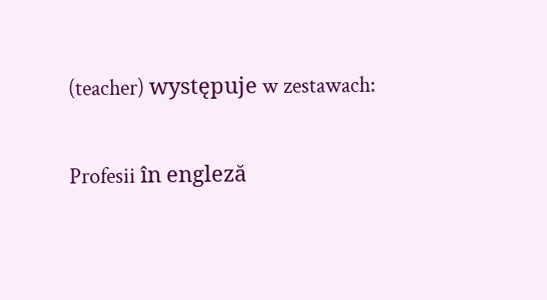(teacher) występuje w zestawach:

Profesii în engleză